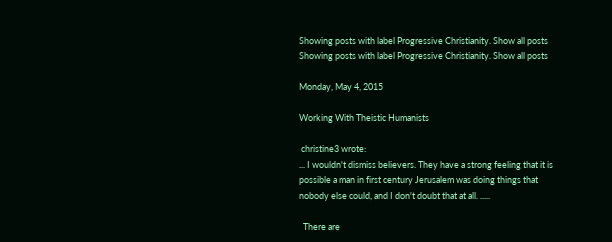Showing posts with label Progressive Christianity. Show all posts
Showing posts with label Progressive Christianity. Show all posts

Monday, May 4, 2015

Working With Theistic Humanists

 christine3 wrote:
... I wouldn't dismiss believers. They have a strong feeling that it is possible a man in first century Jerusalem was doing things that nobody else could, and I don't doubt that at all. .....

  There are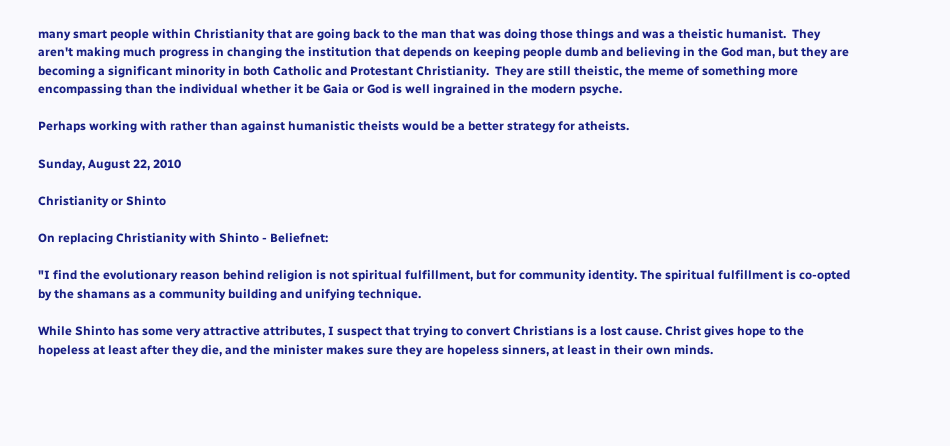many smart people within Christianity that are going back to the man that was doing those things and was a theistic humanist.  They aren't making much progress in changing the institution that depends on keeping people dumb and believing in the God man, but they are becoming a significant minority in both Catholic and Protestant Christianity.  They are still theistic, the meme of something more encompassing than the individual whether it be Gaia or God is well ingrained in the modern psyche.

Perhaps working with rather than against humanistic theists would be a better strategy for atheists.

Sunday, August 22, 2010

Christianity or Shinto

On replacing Christianity with Shinto - Beliefnet:

"I find the evolutionary reason behind religion is not spiritual fulfillment, but for community identity. The spiritual fulfillment is co-opted by the shamans as a community building and unifying technique.

While Shinto has some very attractive attributes, I suspect that trying to convert Christians is a lost cause. Christ gives hope to the hopeless at least after they die, and the minister makes sure they are hopeless sinners, at least in their own minds.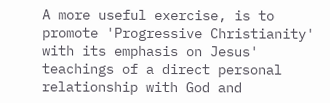A more useful exercise, is to promote 'Progressive Christianity' with its emphasis on Jesus' teachings of a direct personal relationship with God and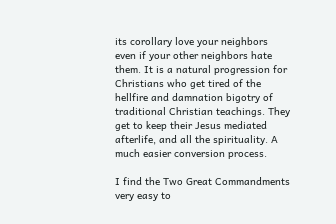its corollary love your neighbors even if your other neighbors hate them. It is a natural progression for Christians who get tired of the hellfire and damnation bigotry of traditional Christian teachings. They get to keep their Jesus mediated afterlife, and all the spirituality. A much easier conversion process.

I find the Two Great Commandments very easy to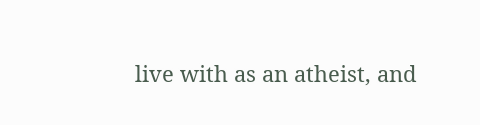live with as an atheist, and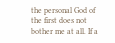the personal God of the first does not bother me at all. If a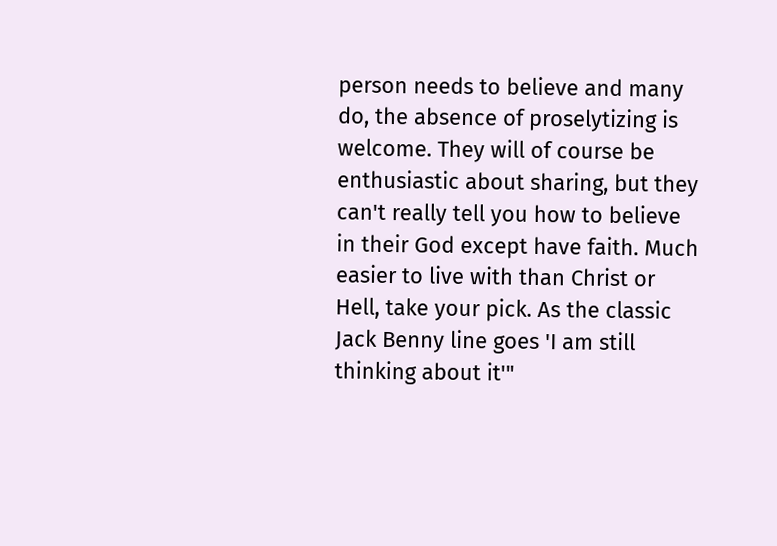person needs to believe and many do, the absence of proselytizing is welcome. They will of course be enthusiastic about sharing, but they can't really tell you how to believe in their God except have faith. Much easier to live with than Christ or Hell, take your pick. As the classic Jack Benny line goes 'I am still thinking about it'"